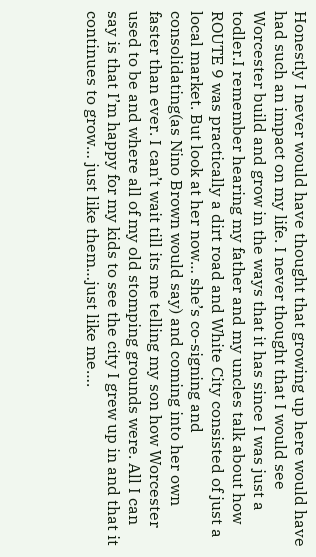Honestly I never would have thought that growing up here would have had such an impact on my life. I never thought that I would see Worcester build and grow in the ways that it has since I was just a todler.I remember hearing my father and my uncles talk about how ROUTE 9 was practically a dirt road and White City consisted of just a local market. But look at her now… she’s co-signing and consolidating(as Nino Brown would say) and coming into her own faster than ever. I can’t wait till its me telling my son how Worcester used to be and where all of my old stomping grounds were. All I can say is that I’m happy for my kids to see the city I grew up in and that it continues to grow… just like them…just like me….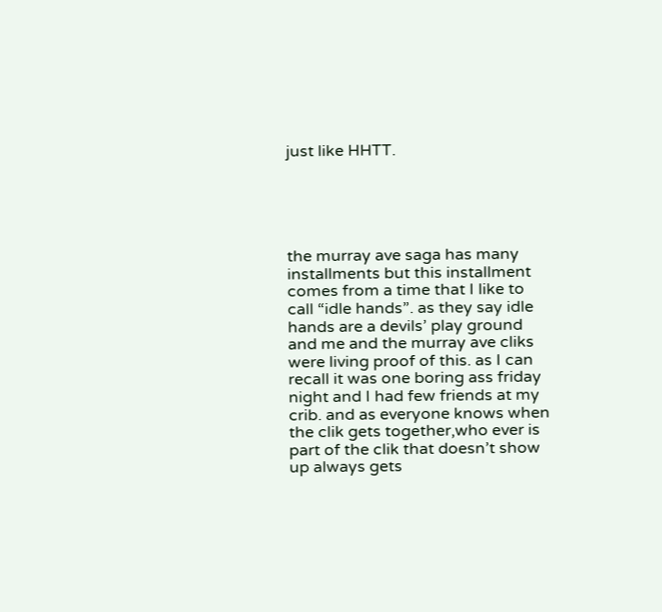just like HHTT.





the murray ave saga has many installments but this installment comes from a time that I like to call “idle hands”. as they say idle hands are a devils’ play ground and me and the murray ave cliks were living proof of this. as I can recall it was one boring ass friday night and I had few friends at my crib. and as everyone knows when the clik gets together,who ever is part of the clik that doesn’t show up always gets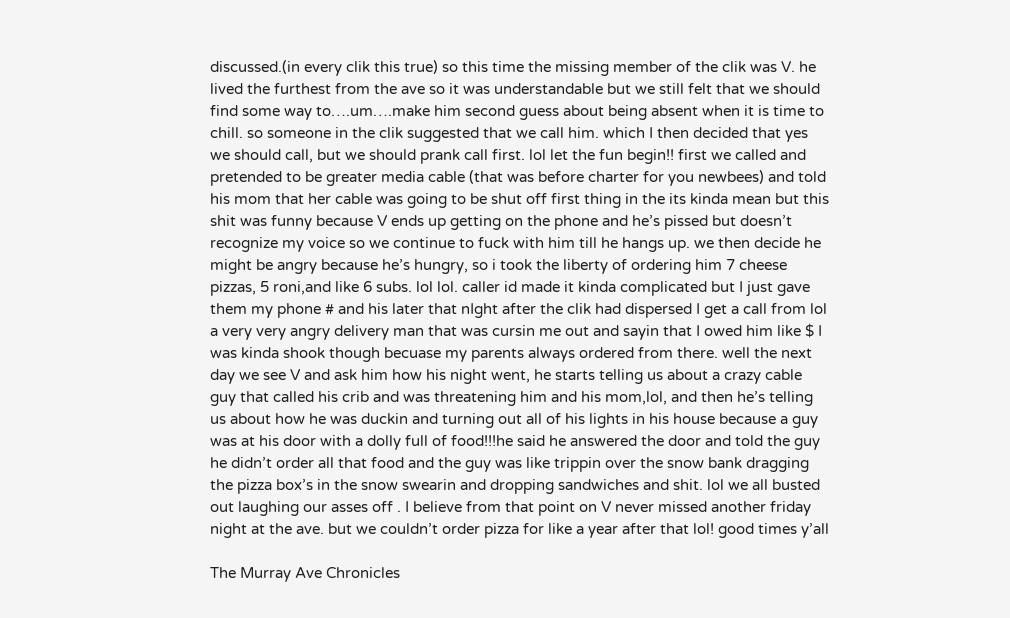discussed.(in every clik this true) so this time the missing member of the clik was V. he lived the furthest from the ave so it was understandable but we still felt that we should find some way to….um….make him second guess about being absent when it is time to chill. so someone in the clik suggested that we call him. which I then decided that yes we should call, but we should prank call first. lol let the fun begin!! first we called and pretended to be greater media cable (that was before charter for you newbees) and told his mom that her cable was going to be shut off first thing in the its kinda mean but this shit was funny because V ends up getting on the phone and he’s pissed but doesn’t recognize my voice so we continue to fuck with him till he hangs up. we then decide he might be angry because he’s hungry, so i took the liberty of ordering him 7 cheese pizzas, 5 roni,and like 6 subs. lol lol. caller id made it kinda complicated but I just gave them my phone # and his later that nIght after the clik had dispersed I get a call from lol a very very angry delivery man that was cursin me out and sayin that I owed him like $ I was kinda shook though becuase my parents always ordered from there. well the next day we see V and ask him how his night went, he starts telling us about a crazy cable guy that called his crib and was threatening him and his mom,lol, and then he’s telling us about how he was duckin and turning out all of his lights in his house because a guy was at his door with a dolly full of food!!!he said he answered the door and told the guy he didn’t order all that food and the guy was like trippin over the snow bank dragging the pizza box’s in the snow swearin and dropping sandwiches and shit. lol we all busted out laughing our asses off . I believe from that point on V never missed another friday night at the ave. but we couldn’t order pizza for like a year after that lol! good times y’all

The Murray Ave Chronicles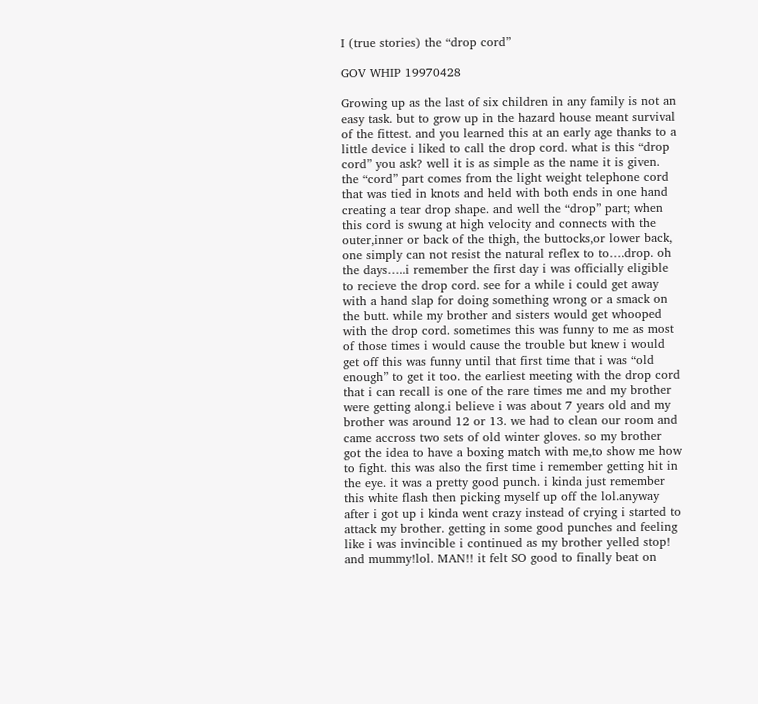I (true stories) the “drop cord”

GOV WHIP 19970428

Growing up as the last of six children in any family is not an easy task. but to grow up in the hazard house meant survival of the fittest. and you learned this at an early age thanks to a little device i liked to call the drop cord. what is this “drop cord” you ask? well it is as simple as the name it is given. the “cord” part comes from the light weight telephone cord that was tied in knots and held with both ends in one hand creating a tear drop shape. and well the “drop” part; when this cord is swung at high velocity and connects with the outer,inner or back of the thigh, the buttocks,or lower back, one simply can not resist the natural reflex to to….drop. oh the days…..i remember the first day i was officially eligible to recieve the drop cord. see for a while i could get away with a hand slap for doing something wrong or a smack on the butt. while my brother and sisters would get whooped with the drop cord. sometimes this was funny to me as most of those times i would cause the trouble but knew i would get off this was funny until that first time that i was “old enough” to get it too. the earliest meeting with the drop cord that i can recall is one of the rare times me and my brother were getting along.i believe i was about 7 years old and my brother was around 12 or 13. we had to clean our room and came accross two sets of old winter gloves. so my brother got the idea to have a boxing match with me,to show me how to fight. this was also the first time i remember getting hit in the eye. it was a pretty good punch. i kinda just remember this white flash then picking myself up off the lol.anyway after i got up i kinda went crazy instead of crying i started to attack my brother. getting in some good punches and feeling like i was invincible i continued as my brother yelled stop! and mummy!lol. MAN!! it felt SO good to finally beat on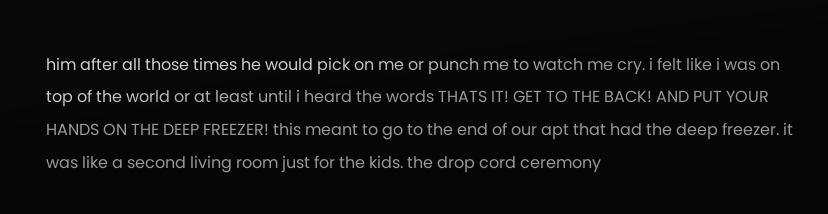him after all those times he would pick on me or punch me to watch me cry. i felt like i was on top of the world or at least until i heard the words THATS IT! GET TO THE BACK! AND PUT YOUR HANDS ON THE DEEP FREEZER! this meant to go to the end of our apt that had the deep freezer. it was like a second living room just for the kids. the drop cord ceremony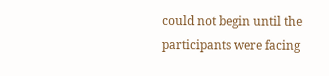could not begin until the participants were facing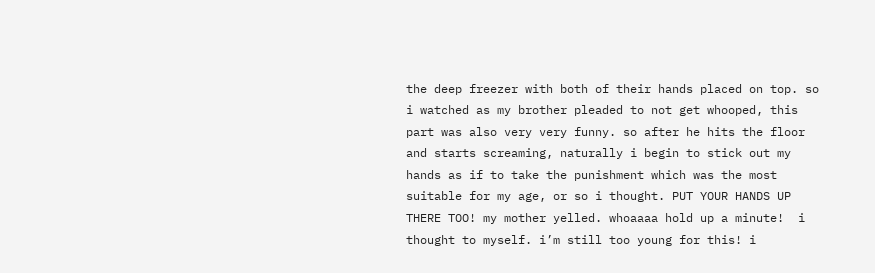the deep freezer with both of their hands placed on top. so i watched as my brother pleaded to not get whooped, this part was also very very funny. so after he hits the floor and starts screaming, naturally i begin to stick out my hands as if to take the punishment which was the most suitable for my age, or so i thought. PUT YOUR HANDS UP THERE TOO! my mother yelled. whoaaaa hold up a minute!  i thought to myself. i’m still too young for this! i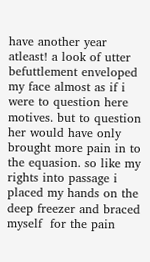have another year atleast! a look of utter befuttlement enveloped my face almost as if i were to question here motives. but to question her would have only brought more pain in to the equasion. so like my rights into passage i placed my hands on the deep freezer and braced myself  for the pain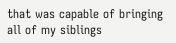that was capable of bringing all of my siblings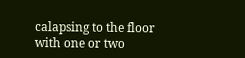calapsing to the floor with one or two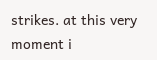strikes. at this very moment i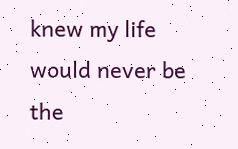knew my life would never be the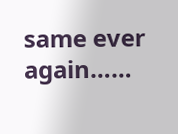same ever again……